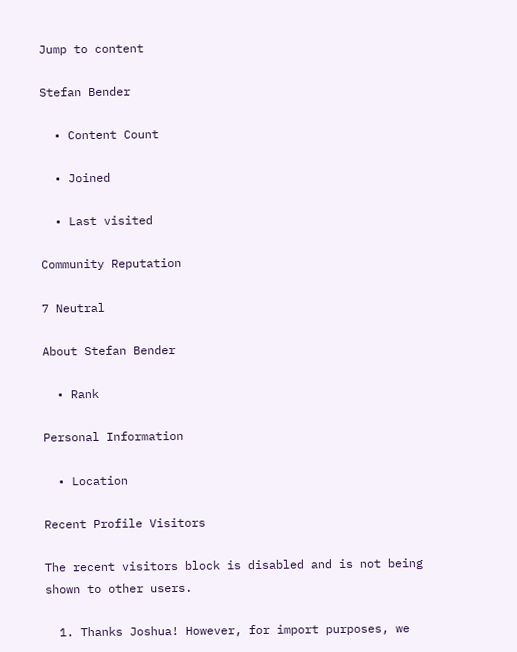Jump to content

Stefan Bender

  • Content Count

  • Joined

  • Last visited

Community Reputation

7 Neutral

About Stefan Bender

  • Rank

Personal Information

  • Location

Recent Profile Visitors

The recent visitors block is disabled and is not being shown to other users.

  1. Thanks Joshua! However, for import purposes, we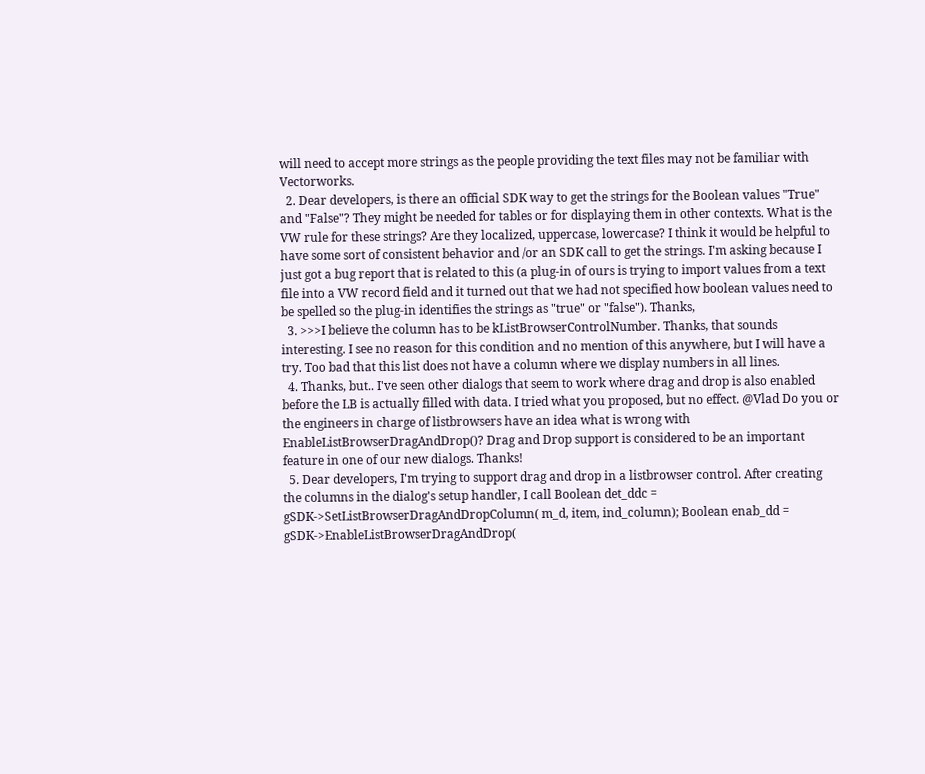will need to accept more strings as the people providing the text files may not be familiar with Vectorworks.
  2. Dear developers, is there an official SDK way to get the strings for the Boolean values "True" and "False"? They might be needed for tables or for displaying them in other contexts. What is the VW rule for these strings? Are they localized, uppercase, lowercase? I think it would be helpful to have some sort of consistent behavior and /or an SDK call to get the strings. I'm asking because I just got a bug report that is related to this (a plug-in of ours is trying to import values from a text file into a VW record field and it turned out that we had not specified how boolean values need to be spelled so the plug-in identifies the strings as "true" or "false"). Thanks,
  3. >>>I believe the column has to be kListBrowserControlNumber. Thanks, that sounds interesting. I see no reason for this condition and no mention of this anywhere, but I will have a try. Too bad that this list does not have a column where we display numbers in all lines.
  4. Thanks, but.. I've seen other dialogs that seem to work where drag and drop is also enabled before the LB is actually filled with data. I tried what you proposed, but no effect. @Vlad Do you or the engineers in charge of listbrowsers have an idea what is wrong with EnableListBrowserDragAndDrop()? Drag and Drop support is considered to be an important feature in one of our new dialogs. Thanks!
  5. Dear developers, I'm trying to support drag and drop in a listbrowser control. After creating the columns in the dialog's setup handler, I call Boolean det_ddc = gSDK->SetListBrowserDragAndDropColumn( m_d, item, ind_column); Boolean enab_dd = gSDK->EnableListBrowserDragAndDrop(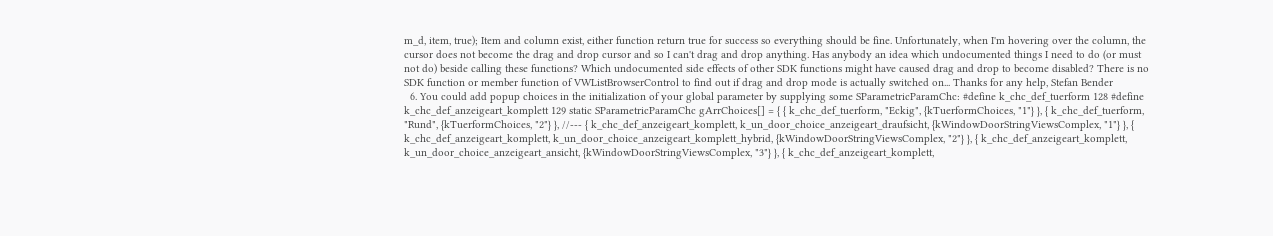m_d, item, true); Item and column exist, either function return true for success so everything should be fine. Unfortunately, when I'm hovering over the column, the cursor does not become the drag and drop cursor and so I can't drag and drop anything. Has anybody an idea which undocumented things I need to do (or must not do) beside calling these functions? Which undocumented side effects of other SDK functions might have caused drag and drop to become disabled? There is no SDK function or member function of VWListBrowserControl to find out if drag and drop mode is actually switched on... Thanks for any help, Stefan Bender
  6. You could add popup choices in the initialization of your global parameter by supplying some SParametricParamChc: #define k_chc_def_tuerform 128 #define k_chc_def_anzeigeart_komplett 129 static SParametricParamChc gArrChoices[] = { { k_chc_def_tuerform, "Eckig", {kTuerformChoices, "1"} }, { k_chc_def_tuerform, "Rund", {kTuerformChoices, "2"} }, //--- { k_chc_def_anzeigeart_komplett, k_un_door_choice_anzeigeart_draufsicht, {kWindowDoorStringViewsComplex, "1"} }, { k_chc_def_anzeigeart_komplett, k_un_door_choice_anzeigeart_komplett_hybrid, {kWindowDoorStringViewsComplex, "2"} }, { k_chc_def_anzeigeart_komplett, k_un_door_choice_anzeigeart_ansicht, {kWindowDoorStringViewsComplex, "3"} }, { k_chc_def_anzeigeart_komplett,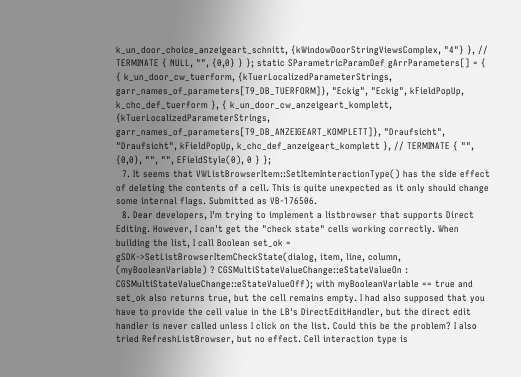k_un_door_choice_anzeigeart_schnitt, {kWindowDoorStringViewsComplex, "4"} }, // TERMINATE { NULL, "", {0,0} } }; static SParametricParamDef gArrParameters[] = { { k_un_door_cw_tuerform, {kTuerLocalizedParameterStrings, garr_names_of_parameters[T9_DB_TUERFORM]}, "Eckig", "Eckig", kFieldPopUp, k_chc_def_tuerform }, { k_un_door_cw_anzeigeart_komplett, {kTuerLocalizedParameterStrings, garr_names_of_parameters[T9_DB_ANZEIGEART_KOMPLETT]}, "Draufsicht", "Draufsicht", kFieldPopUp, k_chc_def_anzeigeart_komplett }, // TERMINATE { "", {0,0}, "", "", EFieldStyle(0), 0 } };
  7. It seems that VWListBrowserItem::SetItemInteractionType() has the side effect of deleting the contents of a cell. This is quite unexpected as it only should change some internal flags. Submitted as VB-176506.
  8. Dear developers, I'm trying to implement a listbrowser that supports Direct Editing. However, I can't get the "check state" cells working correctly. When building the list, I call Boolean set_ok = gSDK->SetListBrowserItemCheckState(dialog, item, line, column, (myBooleanVariable) ? CGSMultiStateValueChange::eStateValueOn : CGSMultiStateValueChange::eStateValueOff); with myBooleanVariable == true and set_ok also returns true, but the cell remains empty. I had also supposed that you have to provide the cell value in the LB's DirectEditHandler, but the direct edit handler is never called unless I click on the list. Could this be the problem? I also tried RefreshListBrowser, but no effect. Cell interaction type is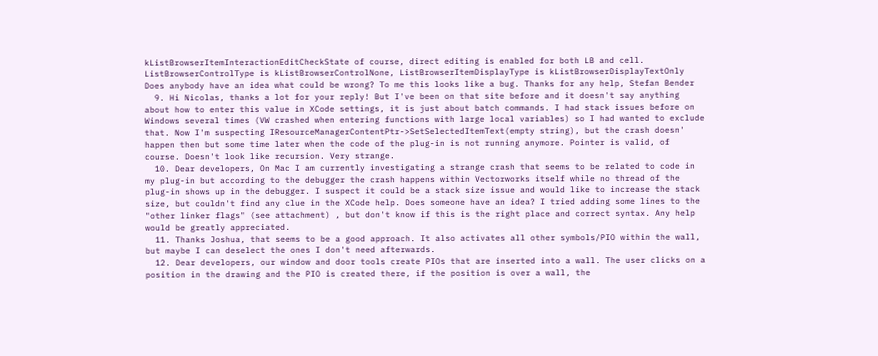kListBrowserItemInteractionEditCheckState of course, direct editing is enabled for both LB and cell. ListBrowserControlType is kListBrowserControlNone, ListBrowserItemDisplayType is kListBrowserDisplayTextOnly Does anybody have an idea what could be wrong? To me this looks like a bug. Thanks for any help, Stefan Bender
  9. Hi Nicolas, thanks a lot for your reply! But I've been on that site before and it doesn't say anything about how to enter this value in XCode settings, it is just about batch commands. I had stack issues before on Windows several times (VW crashed when entering functions with large local variables) so I had wanted to exclude that. Now I'm suspecting IResourceManagerContentPtr->SetSelectedItemText(empty string), but the crash doesn' happen then but some time later when the code of the plug-in is not running anymore. Pointer is valid, of course. Doesn't look like recursion. Very strange.
  10. Dear developers, On Mac I am currently investigating a strange crash that seems to be related to code in my plug-in but according to the debugger the crash happens within Vectorworks itself while no thread of the plug-in shows up in the debugger. I suspect it could be a stack size issue and would like to increase the stack size, but couldn't find any clue in the XCode help. Does someone have an idea? I tried adding some lines to the "other linker flags" (see attachment) , but don't know if this is the right place and correct syntax. Any help would be greatly appreciated.
  11. Thanks Joshua, that seems to be a good approach. It also activates all other symbols/PIO within the wall, but maybe I can deselect the ones I don't need afterwards.
  12. Dear developers, our window and door tools create PIOs that are inserted into a wall. The user clicks on a position in the drawing and the PIO is created there, if the position is over a wall, the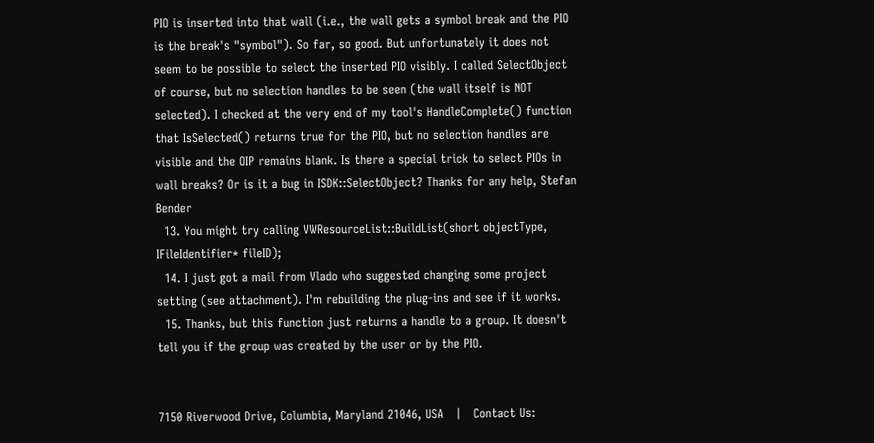PIO is inserted into that wall (i.e., the wall gets a symbol break and the PIO is the break's "symbol"). So far, so good. But unfortunately it does not seem to be possible to select the inserted PIO visibly. I called SelectObject of course, but no selection handles to be seen (the wall itself is NOT selected). I checked at the very end of my tool's HandleComplete() function that IsSelected() returns true for the PIO, but no selection handles are visible and the OIP remains blank. Is there a special trick to select PIOs in wall breaks? Or is it a bug in ISDK::SelectObject? Thanks for any help, Stefan Bender
  13. You might try calling VWResourceList::BuildList(short objectType, IFileIdentifier* fileID);
  14. I just got a mail from Vlado who suggested changing some project setting (see attachment). I'm rebuilding the plug-ins and see if it works.
  15. Thanks, but this function just returns a handle to a group. It doesn't tell you if the group was created by the user or by the PIO.


7150 Riverwood Drive, Columbia, Maryland 21046, USA   |   Contact Us: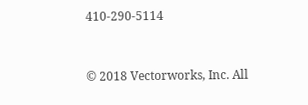410-290-5114


© 2018 Vectorworks, Inc. All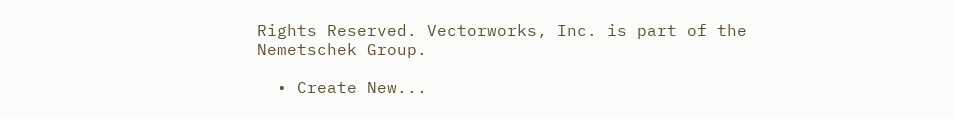Rights Reserved. Vectorworks, Inc. is part of the Nemetschek Group.

  • Create New...